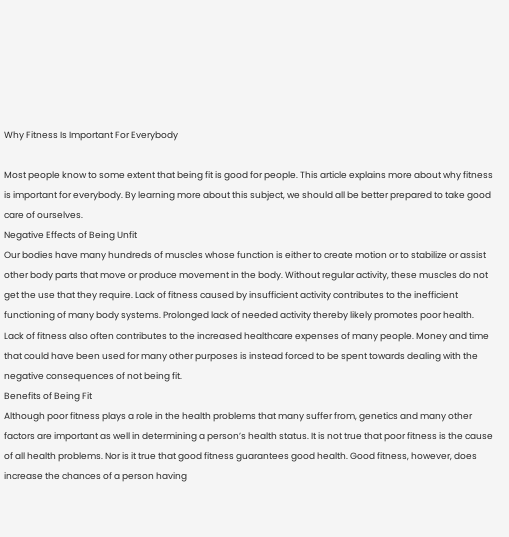Why Fitness Is Important For Everybody

Most people know to some extent that being fit is good for people. This article explains more about why fitness is important for everybody. By learning more about this subject, we should all be better prepared to take good care of ourselves.
Negative Effects of Being Unfit
Our bodies have many hundreds of muscles whose function is either to create motion or to stabilize or assist other body parts that move or produce movement in the body. Without regular activity, these muscles do not get the use that they require. Lack of fitness caused by insufficient activity contributes to the inefficient functioning of many body systems. Prolonged lack of needed activity thereby likely promotes poor health.
Lack of fitness also often contributes to the increased healthcare expenses of many people. Money and time that could have been used for many other purposes is instead forced to be spent towards dealing with the negative consequences of not being fit.
Benefits of Being Fit
Although poor fitness plays a role in the health problems that many suffer from, genetics and many other factors are important as well in determining a person’s health status. It is not true that poor fitness is the cause of all health problems. Nor is it true that good fitness guarantees good health. Good fitness, however, does increase the chances of a person having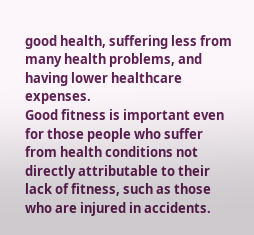good health, suffering less from many health problems, and having lower healthcare expenses.
Good fitness is important even for those people who suffer from health conditions not directly attributable to their lack of fitness, such as those who are injured in accidents.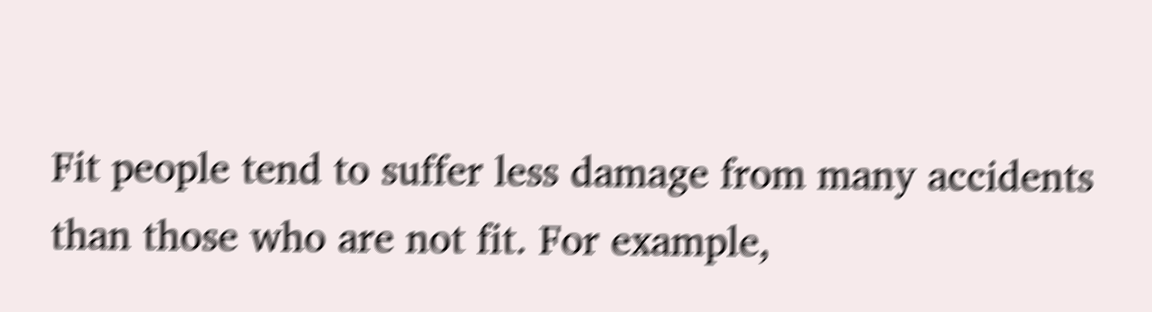Fit people tend to suffer less damage from many accidents than those who are not fit. For example,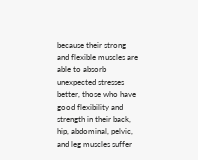because their strong and flexible muscles are able to absorb unexpected stresses better, those who have good flexibility and strength in their back, hip, abdominal, pelvic, and leg muscles suffer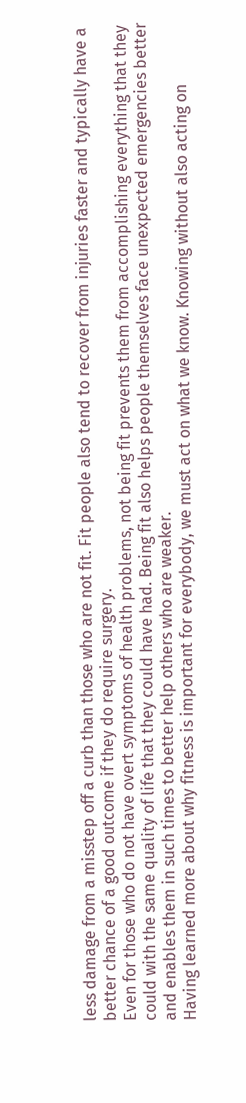less damage from a misstep off a curb than those who are not fit. Fit people also tend to recover from injuries faster and typically have a better chance of a good outcome if they do require surgery.
Even for those who do not have overt symptoms of health problems, not being fit prevents them from accomplishing everything that they could with the same quality of life that they could have had. Being fit also helps people themselves face unexpected emergencies better and enables them in such times to better help others who are weaker.
Having learned more about why fitness is important for everybody, we must act on what we know. Knowing without also acting on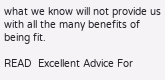what we know will not provide us with all the many benefits of being fit.

READ  Excellent Advice For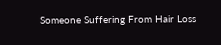Someone Suffering From Hair Loss